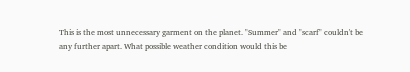This is the most unnecessary garment on the planet. "Summer" and "scarf" couldn't be any further apart. What possible weather condition would this be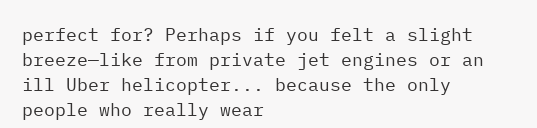perfect for? Perhaps if you felt a slight breeze—like from private jet engines or an ill Uber helicopter... because the only people who really wear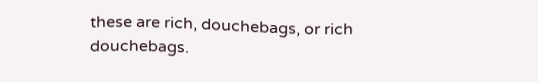these are rich, douchebags, or rich douchebags.